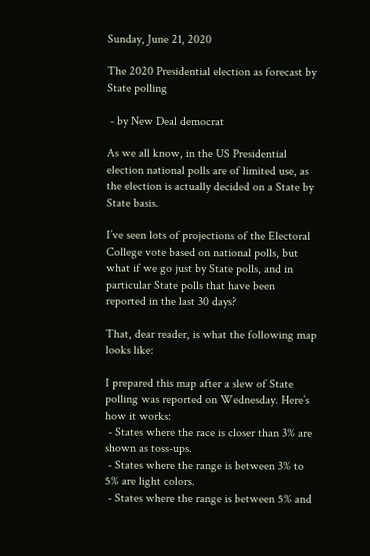Sunday, June 21, 2020

The 2020 Presidential election as forecast by State polling

 - by New Deal democrat

As we all know, in the US Presidential election national polls are of limited use, as the election is actually decided on a State by State basis.

I’ve seen lots of projections of the Electoral College vote based on national polls, but what if we go just by State polls, and in particular State polls that have been reported in the last 30 days?

That, dear reader, is what the following map looks like:

I prepared this map after a slew of State polling was reported on Wednesday. Here’s how it works:
 - States where the race is closer than 3% are shown as toss-ups.
 - States where the range is between 3% to 5% are light colors.
 - States where the range is between 5% and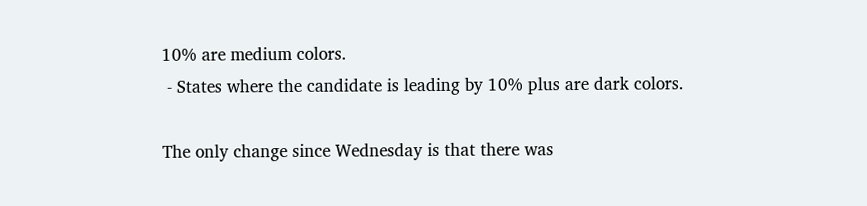10% are medium colors.
 - States where the candidate is leading by 10% plus are dark colors.

The only change since Wednesday is that there was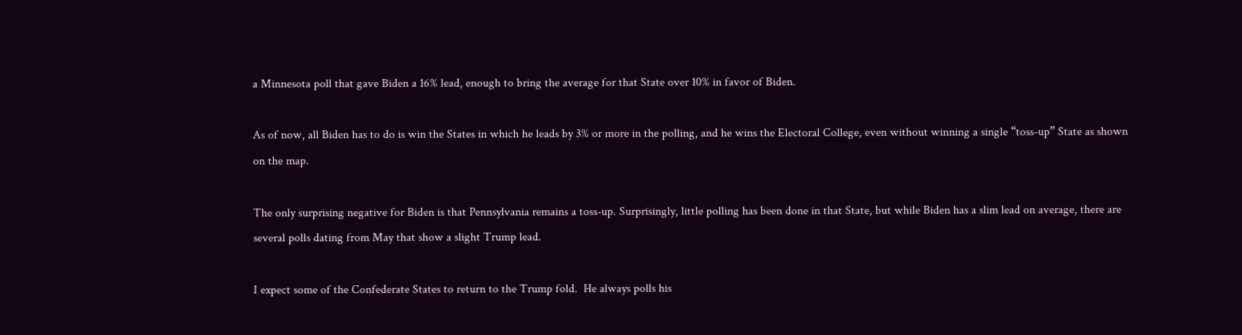a Minnesota poll that gave Biden a 16% lead, enough to bring the average for that State over 10% in favor of Biden.

As of now, all Biden has to do is win the States in which he leads by 3% or more in the polling, and he wins the Electoral College, even without winning a single “toss-up” State as shown on the map.

The only surprising negative for Biden is that Pennsylvania remains a toss-up. Surprisingly, little polling has been done in that State, but while Biden has a slim lead on average, there are several polls dating from May that show a slight Trump lead.

I expect some of the Confederate States to return to the Trump fold.  He always polls his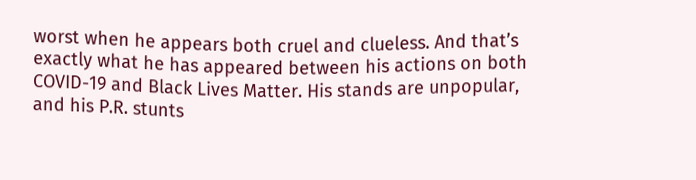worst when he appears both cruel and clueless. And that’s exactly what he has appeared between his actions on both COVID-19 and Black Lives Matter. His stands are unpopular, and his P.R. stunts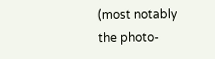(most notably the photo-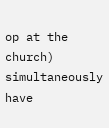op at the church) simultaneously have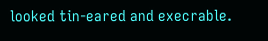looked tin-eared and execrable.